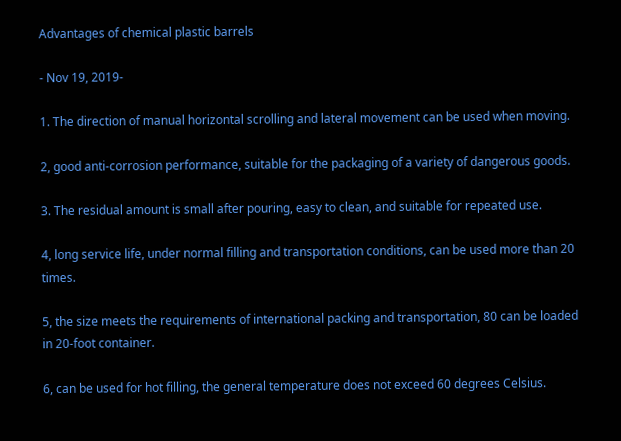Advantages of chemical plastic barrels

- Nov 19, 2019-

1. The direction of manual horizontal scrolling and lateral movement can be used when moving.

2, good anti-corrosion performance, suitable for the packaging of a variety of dangerous goods.

3. The residual amount is small after pouring, easy to clean, and suitable for repeated use.

4, long service life, under normal filling and transportation conditions, can be used more than 20 times.

5, the size meets the requirements of international packing and transportation, 80 can be loaded in 20-foot container.

6, can be used for hot filling, the general temperature does not exceed 60 degrees Celsius.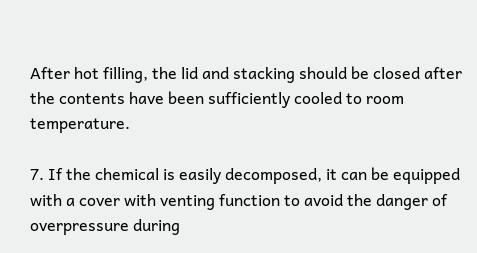After hot filling, the lid and stacking should be closed after the contents have been sufficiently cooled to room temperature.

7. If the chemical is easily decomposed, it can be equipped with a cover with venting function to avoid the danger of overpressure during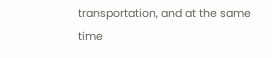transportation, and at the same time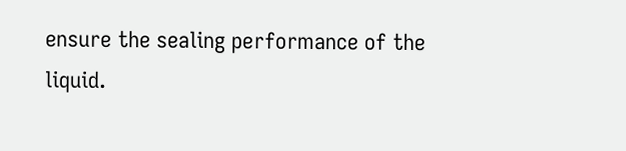ensure the sealing performance of the liquid.